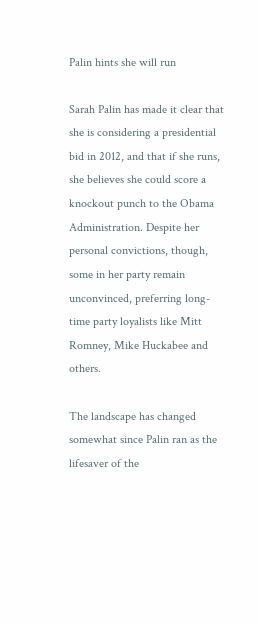Palin hints she will run

Sarah Palin has made it clear that she is considering a presidential bid in 2012, and that if she runs, she believes she could score a knockout punch to the Obama Administration. Despite her personal convictions, though, some in her party remain unconvinced, preferring long-time party loyalists like Mitt Romney, Mike Huckabee and others.

The landscape has changed somewhat since Palin ran as the lifesaver of the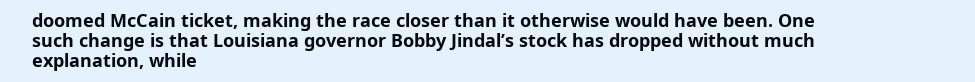doomed McCain ticket, making the race closer than it otherwise would have been. One such change is that Louisiana governor Bobby Jindal’s stock has dropped without much explanation, while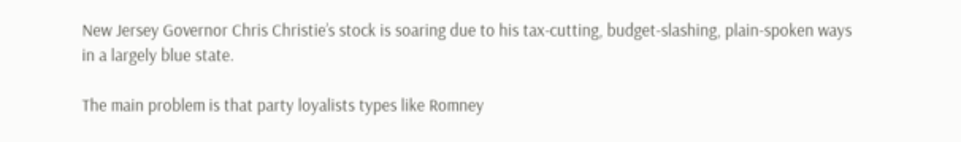New Jersey Governor Chris Christie’s stock is soaring due to his tax-cutting, budget-slashing, plain-spoken ways in a largely blue state.

The main problem is that party loyalists types like Romney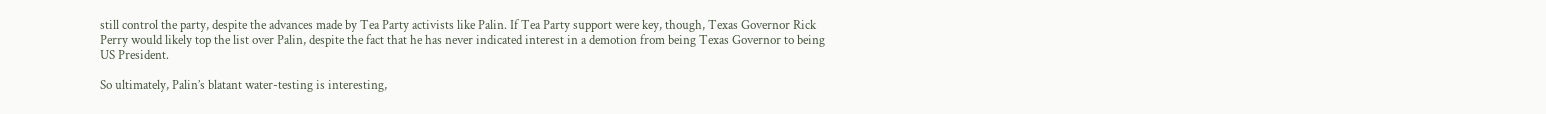still control the party, despite the advances made by Tea Party activists like Palin. If Tea Party support were key, though, Texas Governor Rick Perry would likely top the list over Palin, despite the fact that he has never indicated interest in a demotion from being Texas Governor to being US President.

So ultimately, Palin’s blatant water-testing is interesting,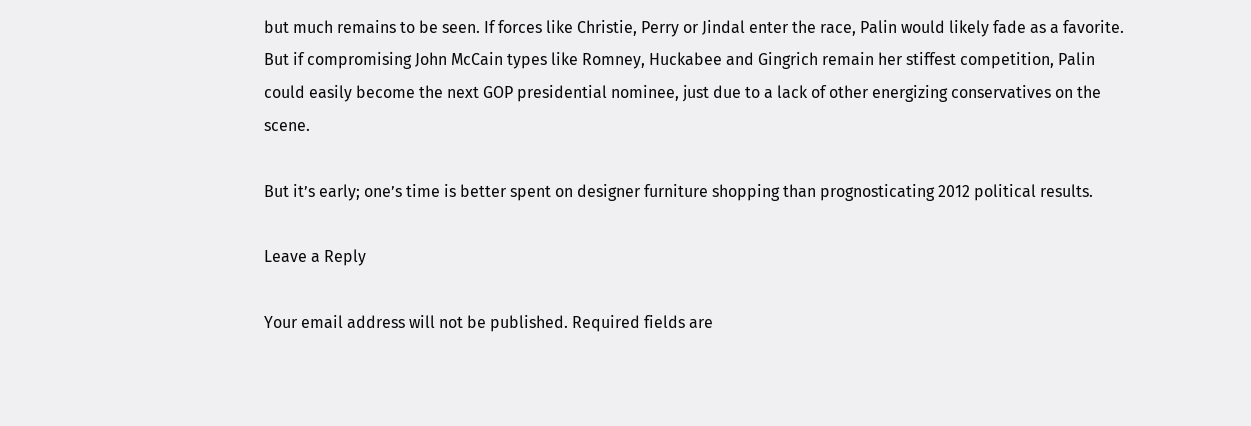but much remains to be seen. If forces like Christie, Perry or Jindal enter the race, Palin would likely fade as a favorite. But if compromising John McCain types like Romney, Huckabee and Gingrich remain her stiffest competition, Palin could easily become the next GOP presidential nominee, just due to a lack of other energizing conservatives on the scene.

But it’s early; one’s time is better spent on designer furniture shopping than prognosticating 2012 political results.

Leave a Reply

Your email address will not be published. Required fields are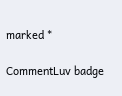marked *

CommentLuv badge